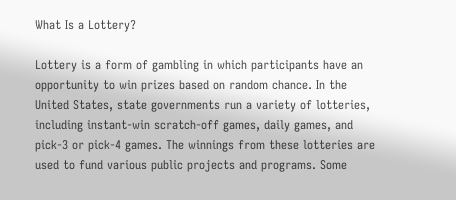What Is a Lottery?

Lottery is a form of gambling in which participants have an opportunity to win prizes based on random chance. In the United States, state governments run a variety of lotteries, including instant-win scratch-off games, daily games, and pick-3 or pick-4 games. The winnings from these lotteries are used to fund various public projects and programs. Some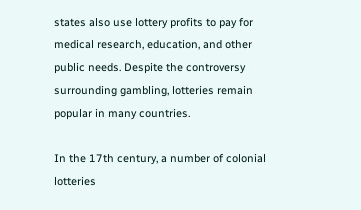states also use lottery profits to pay for medical research, education, and other public needs. Despite the controversy surrounding gambling, lotteries remain popular in many countries.

In the 17th century, a number of colonial lotteries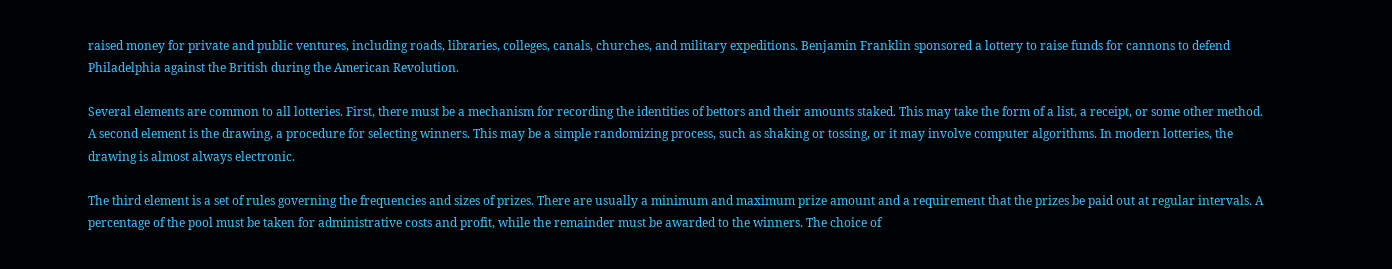raised money for private and public ventures, including roads, libraries, colleges, canals, churches, and military expeditions. Benjamin Franklin sponsored a lottery to raise funds for cannons to defend Philadelphia against the British during the American Revolution.

Several elements are common to all lotteries. First, there must be a mechanism for recording the identities of bettors and their amounts staked. This may take the form of a list, a receipt, or some other method. A second element is the drawing, a procedure for selecting winners. This may be a simple randomizing process, such as shaking or tossing, or it may involve computer algorithms. In modern lotteries, the drawing is almost always electronic.

The third element is a set of rules governing the frequencies and sizes of prizes. There are usually a minimum and maximum prize amount and a requirement that the prizes be paid out at regular intervals. A percentage of the pool must be taken for administrative costs and profit, while the remainder must be awarded to the winners. The choice of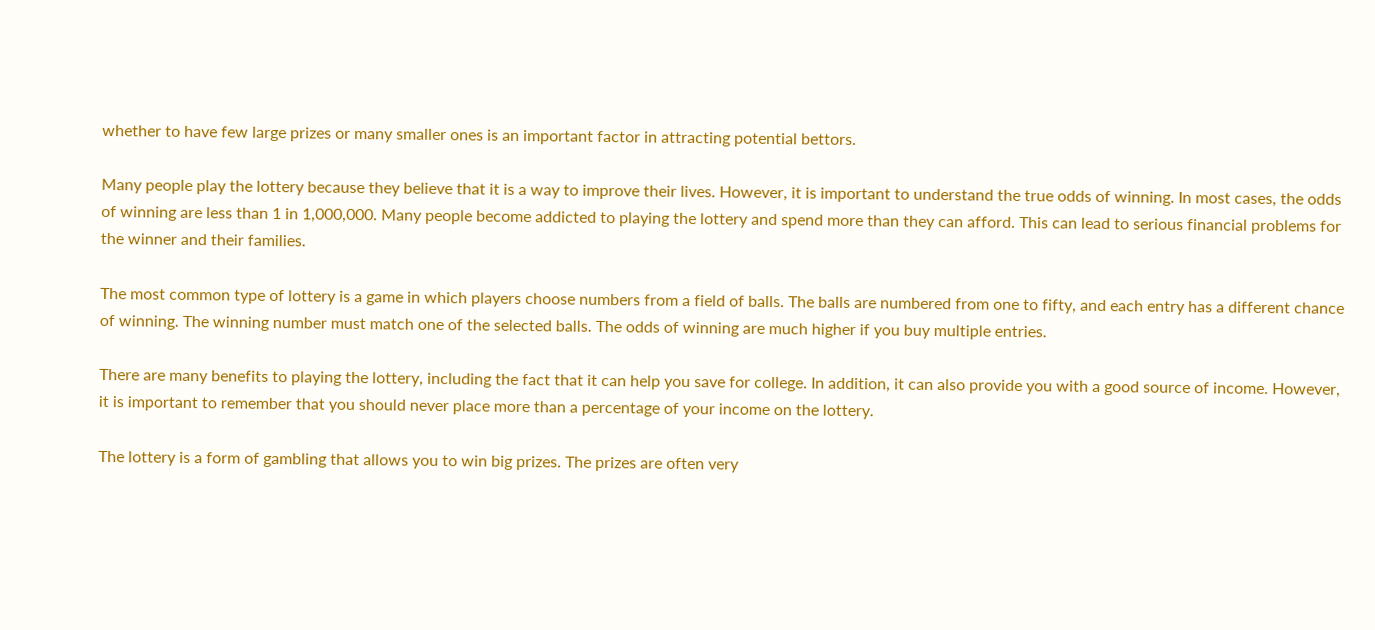whether to have few large prizes or many smaller ones is an important factor in attracting potential bettors.

Many people play the lottery because they believe that it is a way to improve their lives. However, it is important to understand the true odds of winning. In most cases, the odds of winning are less than 1 in 1,000,000. Many people become addicted to playing the lottery and spend more than they can afford. This can lead to serious financial problems for the winner and their families.

The most common type of lottery is a game in which players choose numbers from a field of balls. The balls are numbered from one to fifty, and each entry has a different chance of winning. The winning number must match one of the selected balls. The odds of winning are much higher if you buy multiple entries.

There are many benefits to playing the lottery, including the fact that it can help you save for college. In addition, it can also provide you with a good source of income. However, it is important to remember that you should never place more than a percentage of your income on the lottery.

The lottery is a form of gambling that allows you to win big prizes. The prizes are often very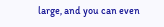large, and you can even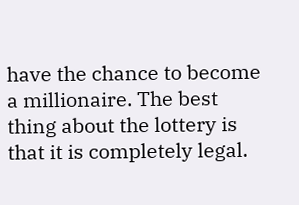have the chance to become a millionaire. The best thing about the lottery is that it is completely legal.